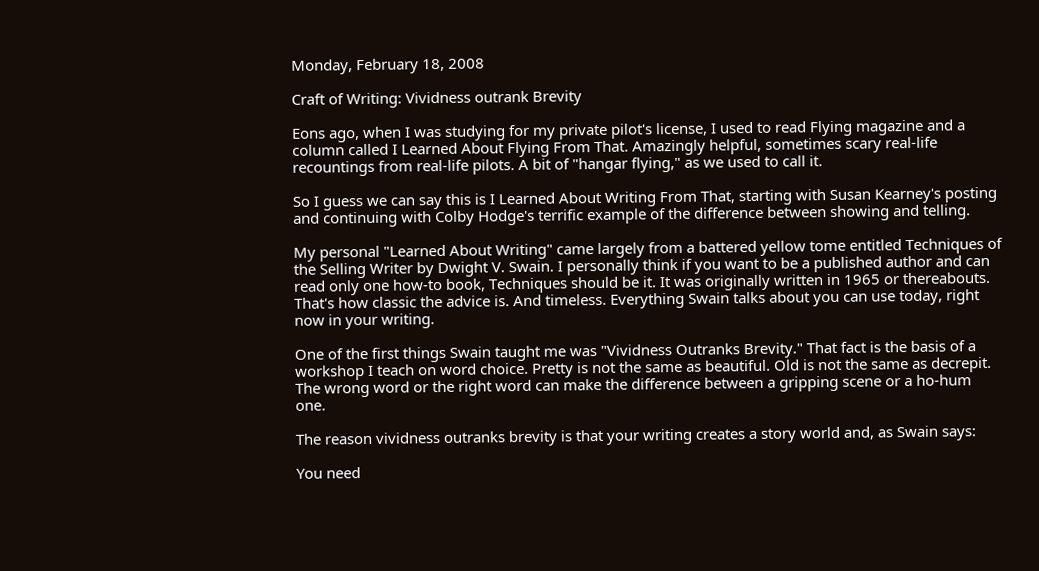Monday, February 18, 2008

Craft of Writing: Vividness outrank Brevity

Eons ago, when I was studying for my private pilot's license, I used to read Flying magazine and a column called I Learned About Flying From That. Amazingly helpful, sometimes scary real-life recountings from real-life pilots. A bit of "hangar flying," as we used to call it.

So I guess we can say this is I Learned About Writing From That, starting with Susan Kearney's posting and continuing with Colby Hodge's terrific example of the difference between showing and telling.

My personal "Learned About Writing" came largely from a battered yellow tome entitled Techniques of the Selling Writer by Dwight V. Swain. I personally think if you want to be a published author and can read only one how-to book, Techniques should be it. It was originally written in 1965 or thereabouts. That's how classic the advice is. And timeless. Everything Swain talks about you can use today, right now in your writing.

One of the first things Swain taught me was "Vividness Outranks Brevity." That fact is the basis of a workshop I teach on word choice. Pretty is not the same as beautiful. Old is not the same as decrepit. The wrong word or the right word can make the difference between a gripping scene or a ho-hum one.

The reason vividness outranks brevity is that your writing creates a story world and, as Swain says:

You need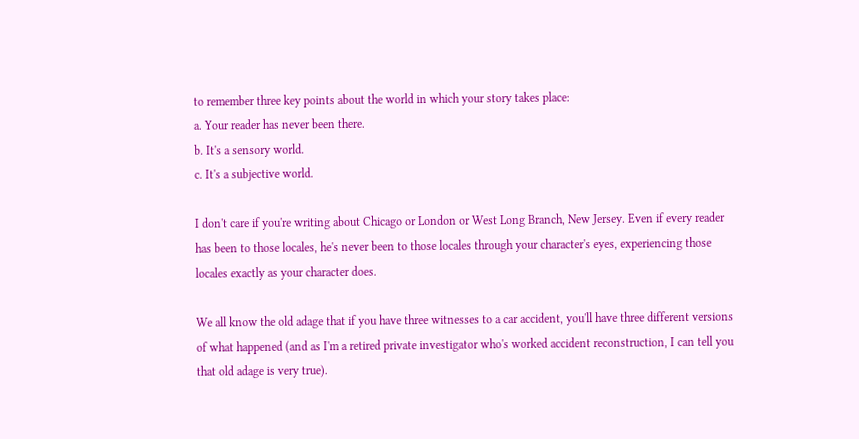to remember three key points about the world in which your story takes place:
a. Your reader has never been there.
b. It's a sensory world.
c. It's a subjective world.

I don't care if you're writing about Chicago or London or West Long Branch, New Jersey. Even if every reader has been to those locales, he's never been to those locales through your character's eyes, experiencing those locales exactly as your character does.

We all know the old adage that if you have three witnesses to a car accident, you'll have three different versions of what happened (and as I'm a retired private investigator who's worked accident reconstruction, I can tell you that old adage is very true).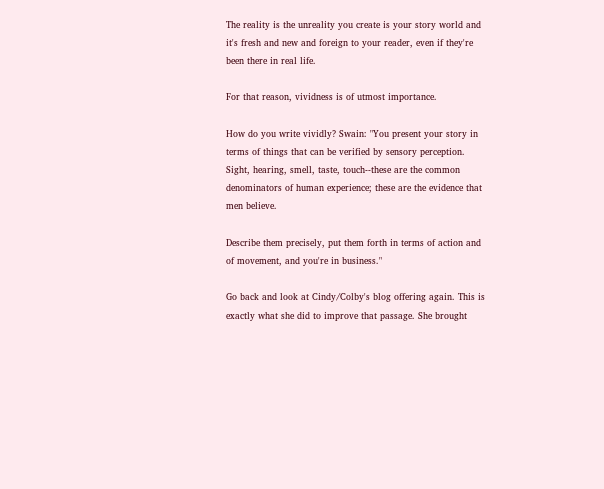The reality is the unreality you create is your story world and it's fresh and new and foreign to your reader, even if they're been there in real life.

For that reason, vividness is of utmost importance.

How do you write vividly? Swain: "You present your story in terms of things that can be verified by sensory perception. Sight, hearing, smell, taste, touch--these are the common denominators of human experience; these are the evidence that men believe.

Describe them precisely, put them forth in terms of action and of movement, and you're in business."

Go back and look at Cindy/Colby's blog offering again. This is exactly what she did to improve that passage. She brought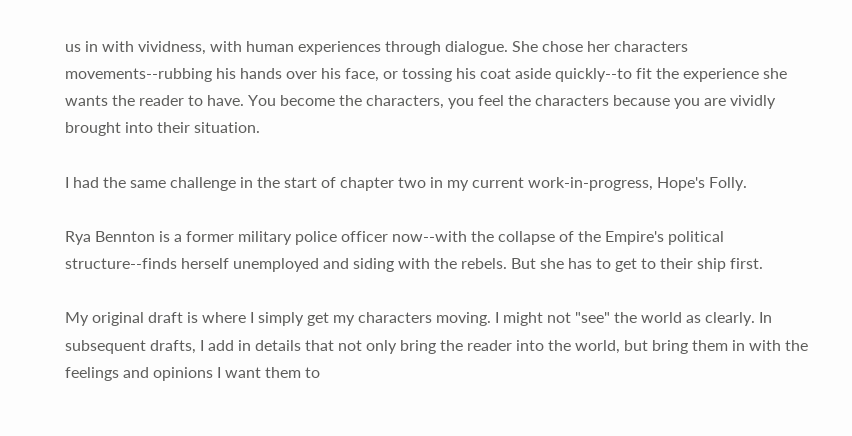us in with vividness, with human experiences through dialogue. She chose her characters movements--rubbing his hands over his face, or tossing his coat aside quickly--to fit the experience she wants the reader to have. You become the characters, you feel the characters because you are vividly brought into their situation.

I had the same challenge in the start of chapter two in my current work-in-progress, Hope's Folly.

Rya Bennton is a former military police officer now--with the collapse of the Empire's political structure--finds herself unemployed and siding with the rebels. But she has to get to their ship first.

My original draft is where I simply get my characters moving. I might not "see" the world as clearly. In subsequent drafts, I add in details that not only bring the reader into the world, but bring them in with the feelings and opinions I want them to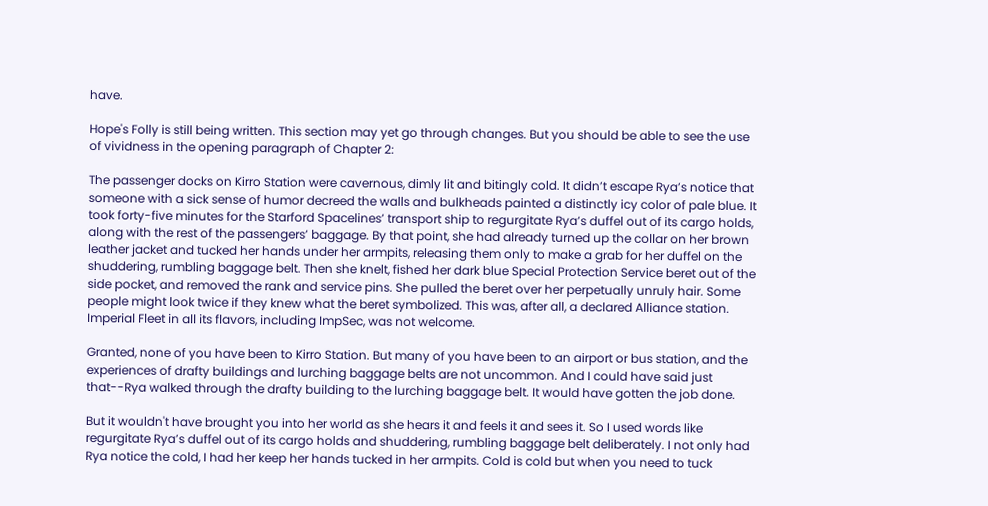have.

Hope's Folly is still being written. This section may yet go through changes. But you should be able to see the use of vividness in the opening paragraph of Chapter 2:

The passenger docks on Kirro Station were cavernous, dimly lit and bitingly cold. It didn’t escape Rya’s notice that someone with a sick sense of humor decreed the walls and bulkheads painted a distinctly icy color of pale blue. It took forty-five minutes for the Starford Spacelines’ transport ship to regurgitate Rya’s duffel out of its cargo holds, along with the rest of the passengers’ baggage. By that point, she had already turned up the collar on her brown leather jacket and tucked her hands under her armpits, releasing them only to make a grab for her duffel on the shuddering, rumbling baggage belt. Then she knelt, fished her dark blue Special Protection Service beret out of the side pocket, and removed the rank and service pins. She pulled the beret over her perpetually unruly hair. Some people might look twice if they knew what the beret symbolized. This was, after all, a declared Alliance station. Imperial Fleet in all its flavors, including ImpSec, was not welcome.

Granted, none of you have been to Kirro Station. But many of you have been to an airport or bus station, and the experiences of drafty buildings and lurching baggage belts are not uncommon. And I could have said just that--Rya walked through the drafty building to the lurching baggage belt. It would have gotten the job done.

But it wouldn't have brought you into her world as she hears it and feels it and sees it. So I used words like regurgitate Rya’s duffel out of its cargo holds and shuddering, rumbling baggage belt deliberately. I not only had Rya notice the cold, I had her keep her hands tucked in her armpits. Cold is cold but when you need to tuck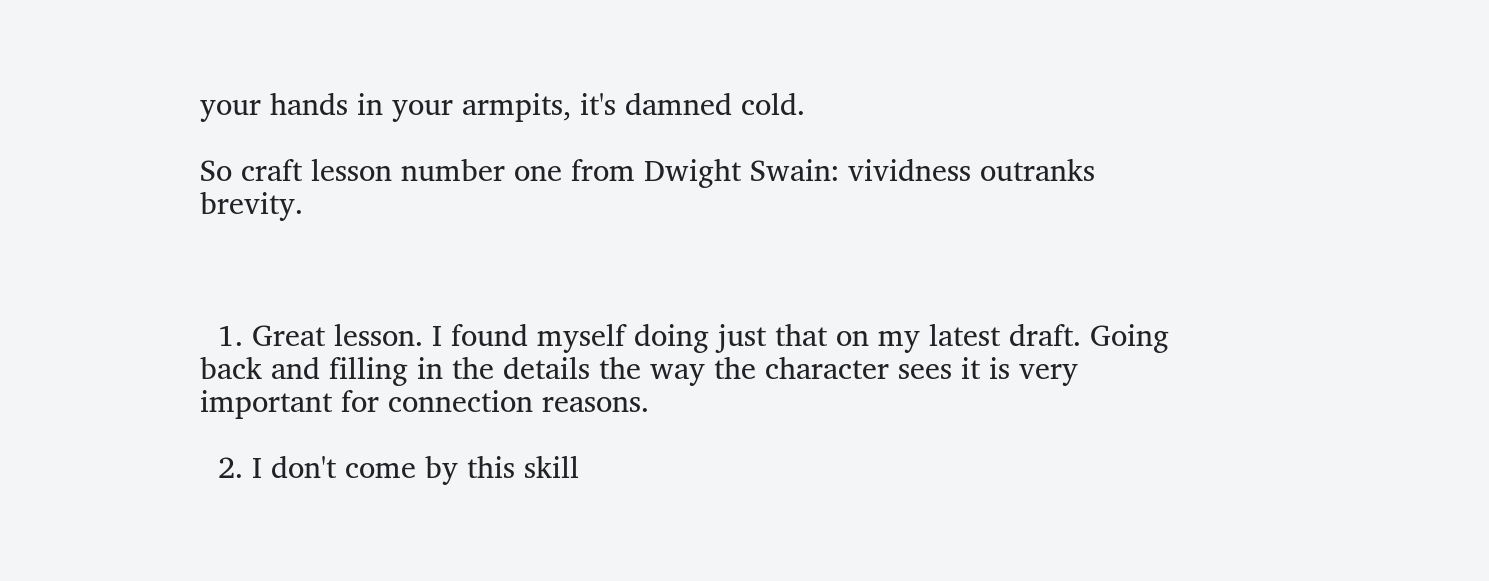your hands in your armpits, it's damned cold.

So craft lesson number one from Dwight Swain: vividness outranks brevity.



  1. Great lesson. I found myself doing just that on my latest draft. Going back and filling in the details the way the character sees it is very important for connection reasons.

  2. I don't come by this skill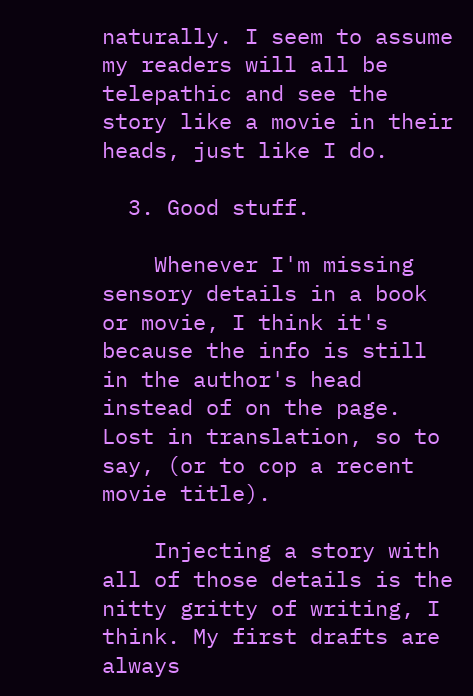naturally. I seem to assume my readers will all be telepathic and see the story like a movie in their heads, just like I do.

  3. Good stuff.

    Whenever I'm missing sensory details in a book or movie, I think it's because the info is still in the author's head instead of on the page. Lost in translation, so to say, (or to cop a recent movie title).

    Injecting a story with all of those details is the nitty gritty of writing, I think. My first drafts are always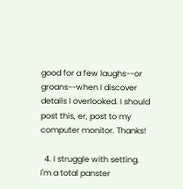good for a few laughs--or groans--when I discover details I overlooked. I should post this, er, post to my computer monitor. Thanks!

  4. I struggle with setting. I'm a total panster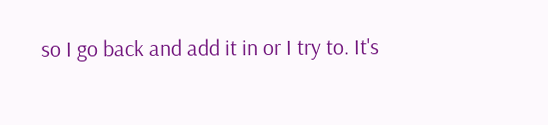so I go back and add it in or I try to. It's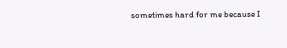sometimes hard for me because I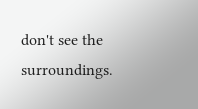don't see the surroundings.